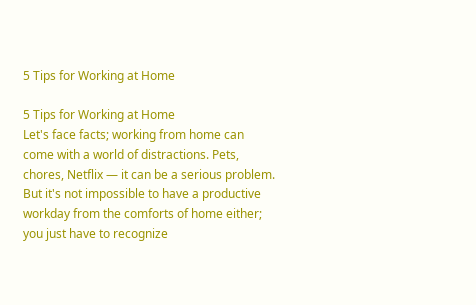5 Tips for Working at Home

5 Tips for Working at Home
Let's face facts; working from home can come with a world of distractions. Pets, chores, Netflix — it can be a serious problem. But it's not impossible to have a productive workday from the comforts of home either; you just have to recognize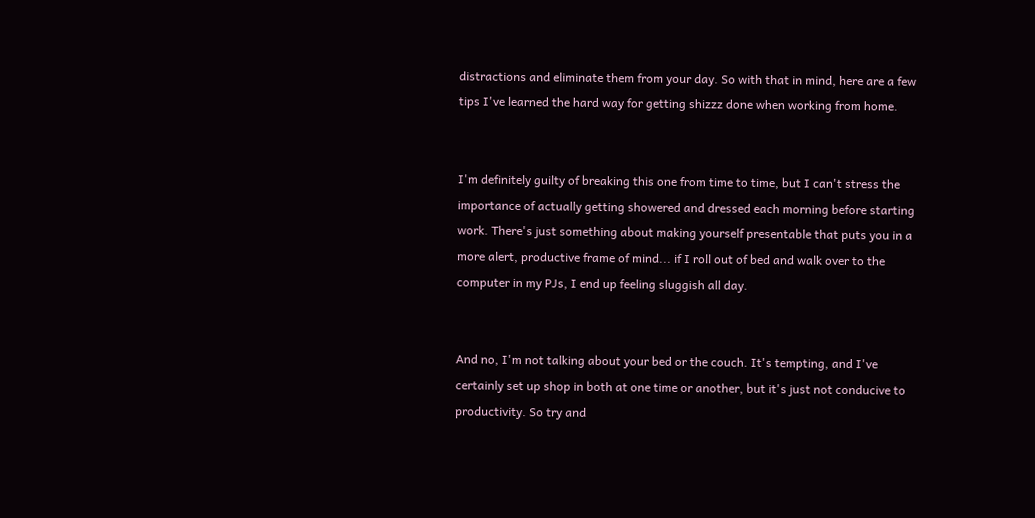distractions and eliminate them from your day. So with that in mind, here are a few tips I've learned the hard way for getting shizzz done when working from home.


I'm definitely guilty of breaking this one from time to time, but I can't stress the importance of actually getting showered and dressed each morning before starting work. There's just something about making yourself presentable that puts you in a more alert, productive frame of mind... if I roll out of bed and walk over to the computer in my PJs, I end up feeling sluggish all day.


And no, I'm not talking about your bed or the couch. It's tempting, and I've certainly set up shop in both at one time or another, but it's just not conducive to productivity. So try and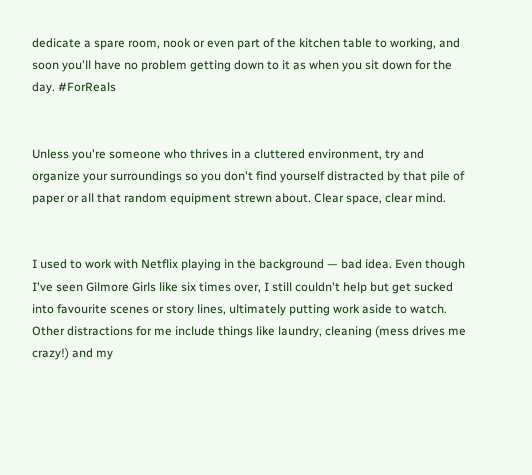dedicate a spare room, nook or even part of the kitchen table to working, and soon you'll have no problem getting down to it as when you sit down for the day. #ForReals


Unless you're someone who thrives in a cluttered environment, try and organize your surroundings so you don't find yourself distracted by that pile of paper or all that random equipment strewn about. Clear space, clear mind.


I used to work with Netflix playing in the background — bad idea. Even though I've seen Gilmore Girls like six times over, I still couldn't help but get sucked into favourite scenes or story lines, ultimately putting work aside to watch. Other distractions for me include things like laundry, cleaning (mess drives me crazy!) and my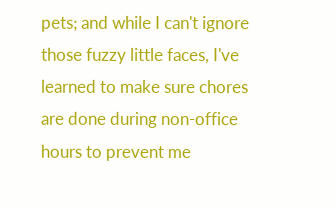pets; and while I can't ignore those fuzzy little faces, I've learned to make sure chores are done during non-office hours to prevent me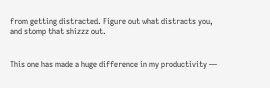from getting distracted. Figure out what distracts you, and stomp that shizzz out.


This one has made a huge difference in my productivity —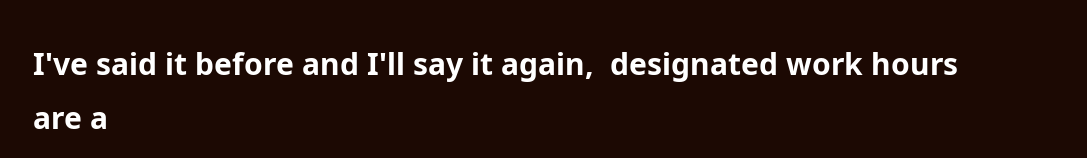I've said it before and I'll say it again,  designated work hours are a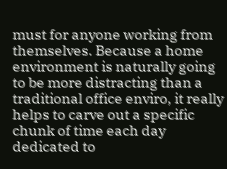must for anyone working from themselves. Because a home environment is naturally going to be more distracting than a traditional office enviro, it really helps to carve out a specific chunk of time each day dedicated to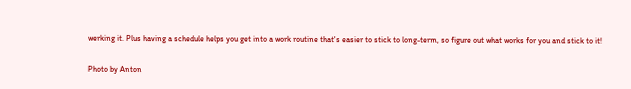werking it. Plus having a schedule helps you get into a work routine that's easier to stick to long-term, so figure out what works for you and stick to it!

Photo by Anton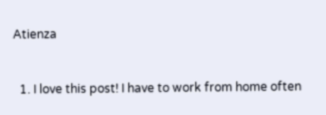Atienza


  1. I love this post! I have to work from home often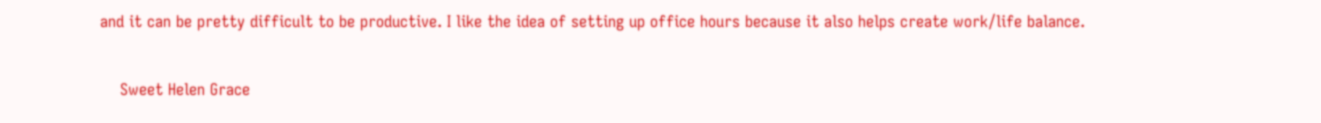and it can be pretty difficult to be productive. I like the idea of setting up office hours because it also helps create work/life balance.

    Sweet Helen Grace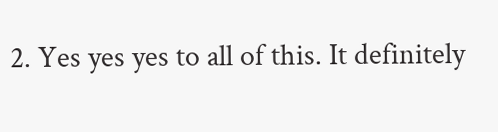2. Yes yes yes to all of this. It definitely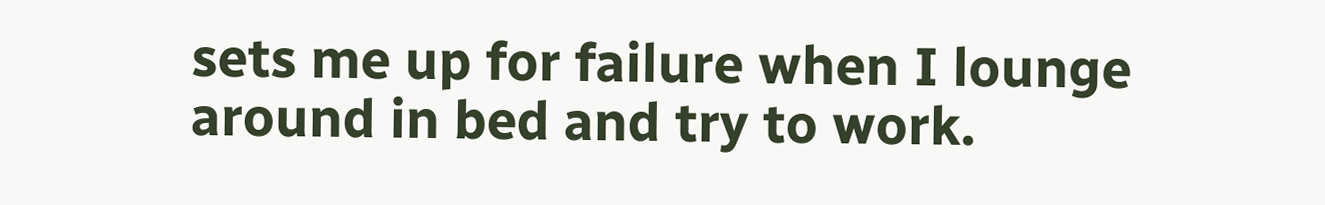sets me up for failure when I lounge around in bed and try to work.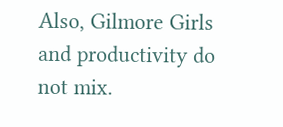Also, Gilmore Girls and productivity do not mix.